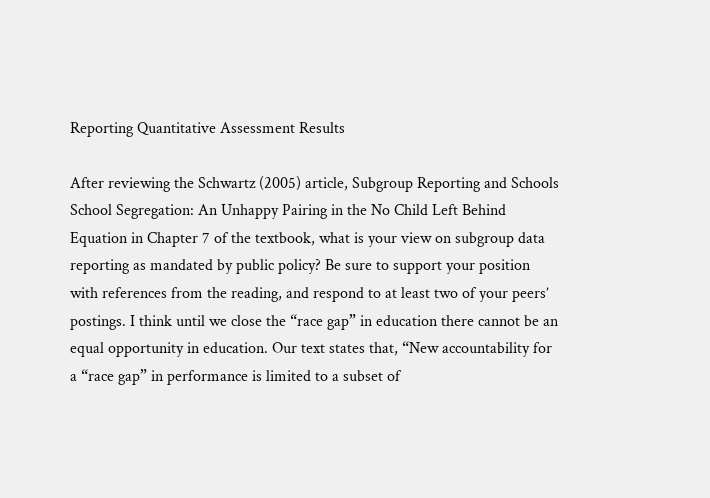Reporting Quantitative Assessment Results

After reviewing the Schwartz (2005) article, Subgroup Reporting and Schools School Segregation: An Unhappy Pairing in the No Child Left Behind Equation in Chapter 7 of the textbook, what is your view on subgroup data reporting as mandated by public policy? Be sure to support your position with references from the reading, and respond to at least two of your peers’ postings. I think until we close the “race gap” in education there cannot be an equal opportunity in education. Our text states that, “New accountability for a “race gap” in performance is limited to a subset of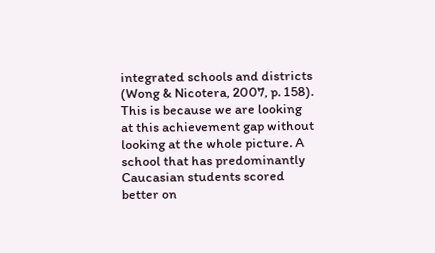integrated schools and districts (Wong & Nicotera, 2007, p. 158). This is because we are looking at this achievement gap without looking at the whole picture. A school that has predominantly Caucasian students scored better on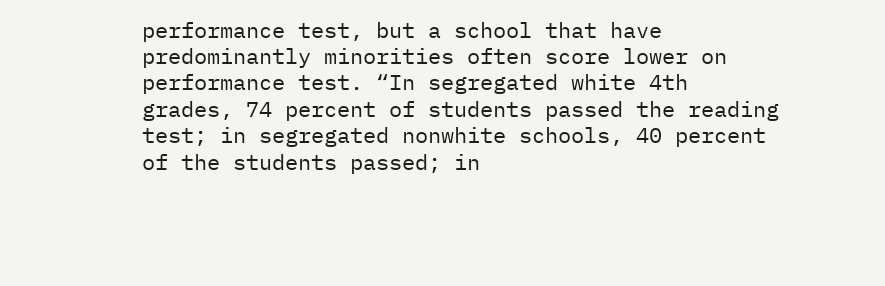performance test, but a school that have predominantly minorities often score lower on performance test. “In segregated white 4th grades, 74 percent of students passed the reading test; in segregated nonwhite schools, 40 percent of the students passed; in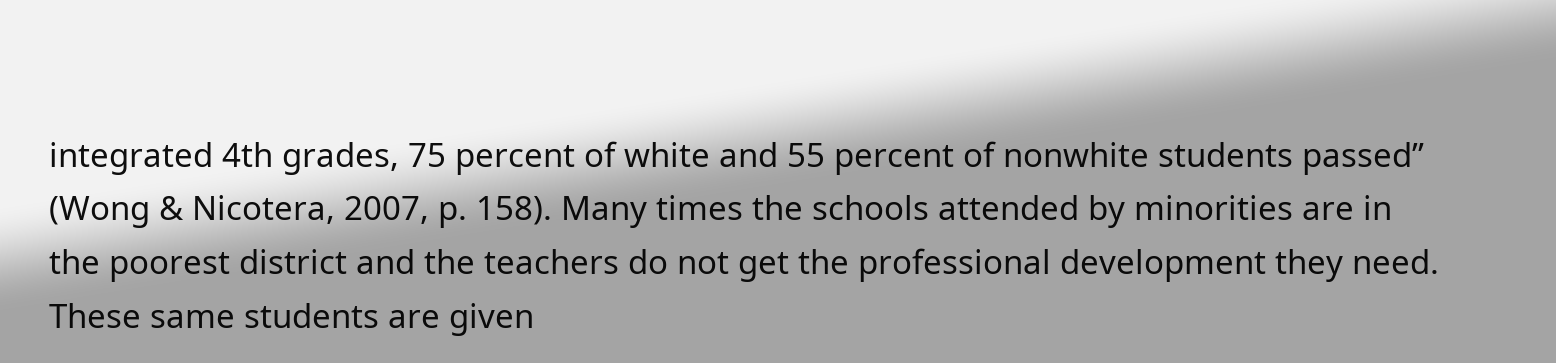integrated 4th grades, 75 percent of white and 55 percent of nonwhite students passed” (Wong & Nicotera, 2007, p. 158). Many times the schools attended by minorities are in the poorest district and the teachers do not get the professional development they need. These same students are given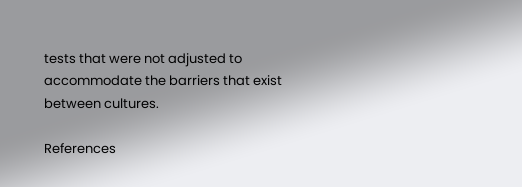tests that were not adjusted to accommodate the barriers that exist between cultures.

References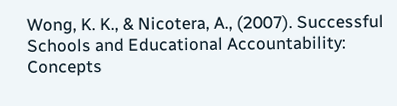Wong, K. K., & Nicotera, A., (2007). Successful Schools and Educational Accountability: Concepts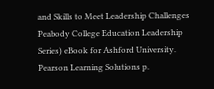and Skills to Meet Leadership Challenges Peabody College Education Leadership Series) eBook for Ashford University. Pearson Learning Solutions p.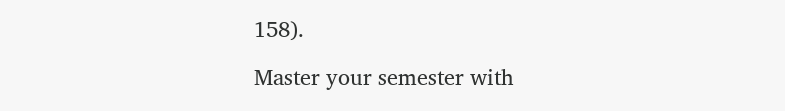158).

Master your semester with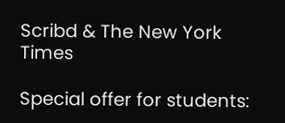Scribd & The New York Times

Special offer for students: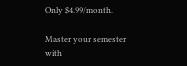Only $4.99/month.

Master your semester with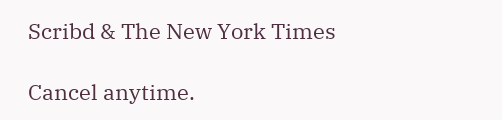Scribd & The New York Times

Cancel anytime.